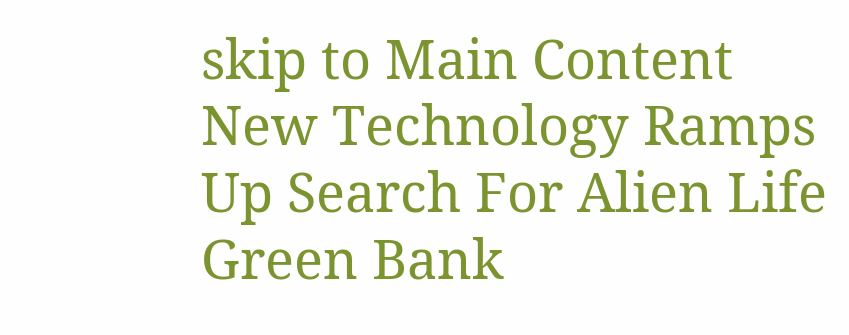skip to Main Content
New Technology Ramps Up Search For Alien Life
Green Bank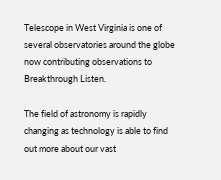Telescope in West Virginia is one of several observatories around the globe now contributing observations to Breakthrough Listen.

The field of astronomy is rapidly changing as technology is able to find out more about our vast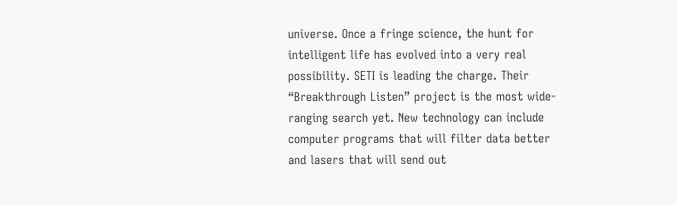universe. Once a fringe science, the hunt for intelligent life has evolved into a very real possibility. SETI is leading the charge. Their “Breakthrough Listen” project is the most wide-ranging search yet. New technology can include computer programs that will filter data better and lasers that will send out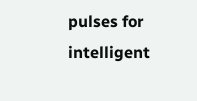pulses for intelligent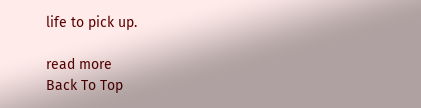life to pick up.

read more
Back To Top